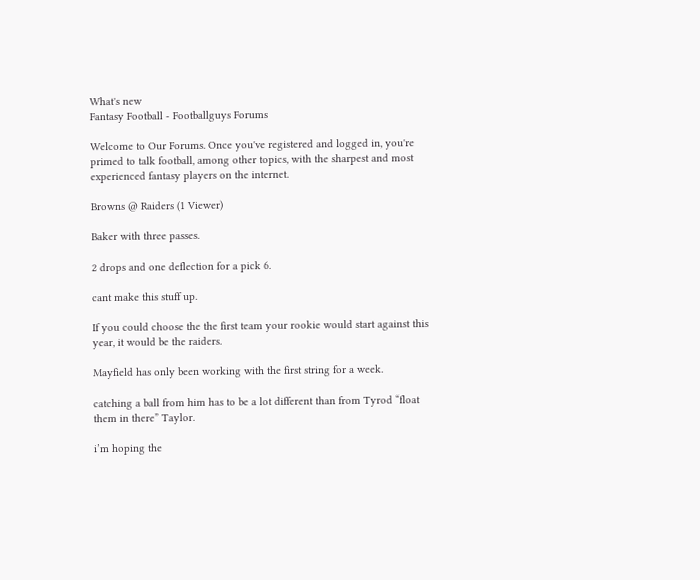What's new
Fantasy Football - Footballguys Forums

Welcome to Our Forums. Once you've registered and logged in, you're primed to talk football, among other topics, with the sharpest and most experienced fantasy players on the internet.

Browns @ Raiders (1 Viewer)

Baker with three passes.

2 drops and one deflection for a pick 6.

cant make this stuff up.

If you could choose the the first team your rookie would start against this year, it would be the raiders.

Mayfield has only been working with the first string for a week.

catching a ball from him has to be a lot different than from Tyrod “float them in there” Taylor.

i’m hoping the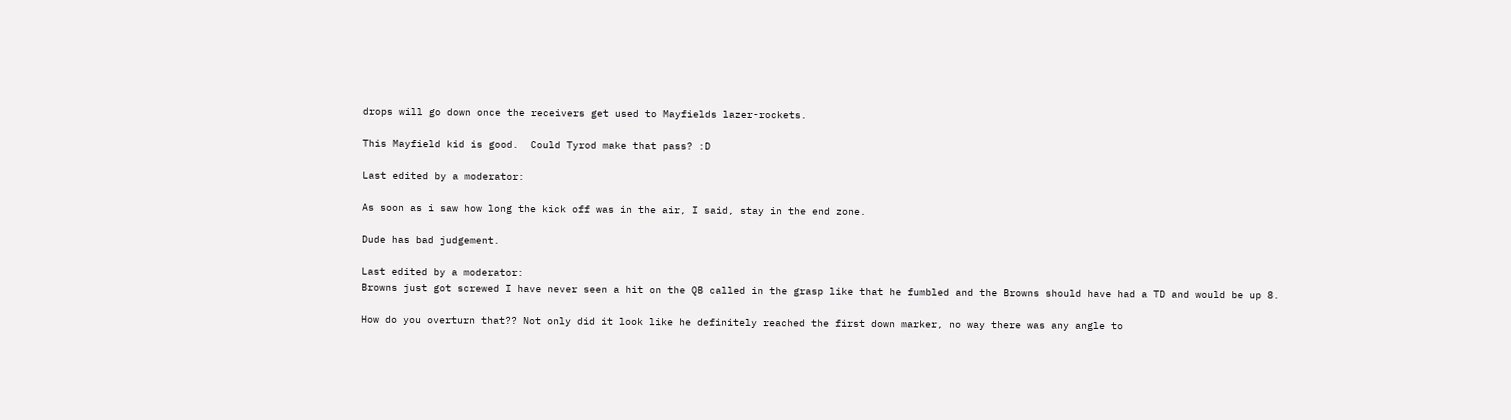drops will go down once the receivers get used to Mayfields lazer-rockets.

This Mayfield kid is good.  Could Tyrod make that pass? :D

Last edited by a moderator:

As soon as i saw how long the kick off was in the air, I said, stay in the end zone.

Dude has bad judgement.

Last edited by a moderator:
Browns just got screwed I have never seen a hit on the QB called in the grasp like that he fumbled and the Browns should have had a TD and would be up 8.

How do you overturn that?? Not only did it look like he definitely reached the first down marker, no way there was any angle to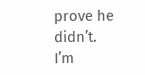prove he didn’t. I’m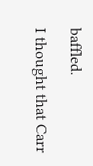baffled.

I thought that Carr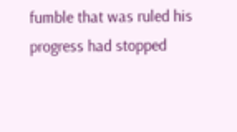fumble that was ruled his progress had stopped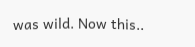was wild. Now this..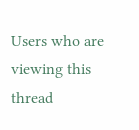Users who are viewing this thread